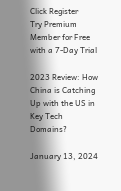Click Register
Try Premium Member for Free with a 7-Day Trial

2023 Review: How China is Catching Up with the US in Key Tech Domains?

January 13, 2024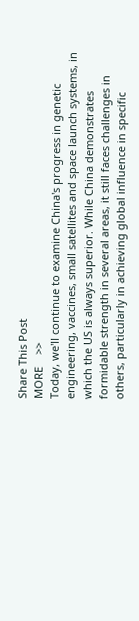Share This Post
MORE    >>
Today, we'll continue to examine China's progress in genetic engineering, vaccines, small satellites and space launch systems, in which the US is always superior. While China demonstrates formidable strength in several areas, it still faces challenges in others, particularly in achieving global influence in specific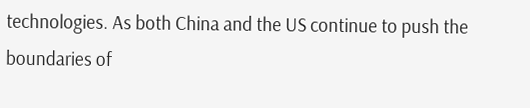technologies. As both China and the US continue to push the boundaries of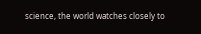science, the world watches closely to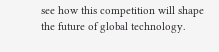see how this competition will shape the future of global technology.